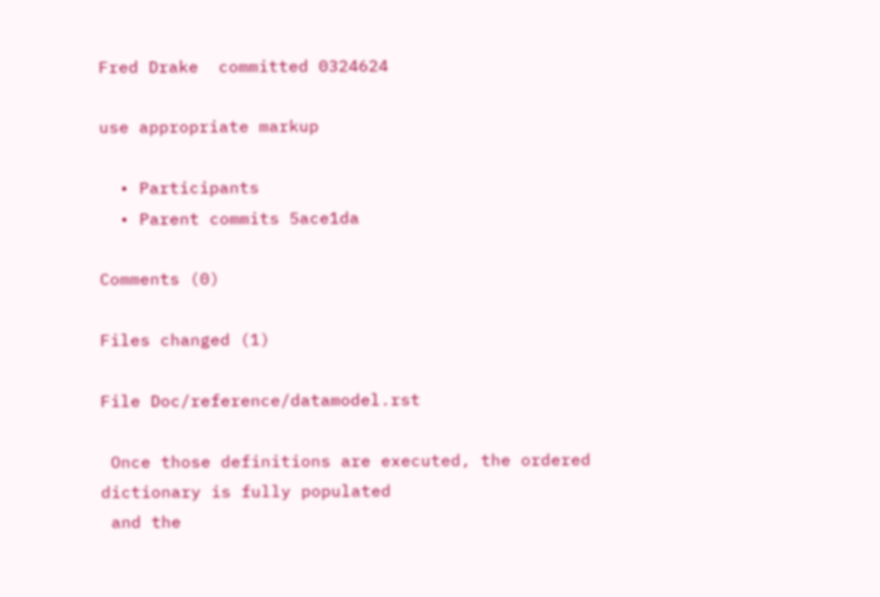Fred Drake  committed 0324624

use appropriate markup

  • Participants
  • Parent commits 5ace1da

Comments (0)

Files changed (1)

File Doc/reference/datamodel.rst

 Once those definitions are executed, the ordered dictionary is fully populated
 and the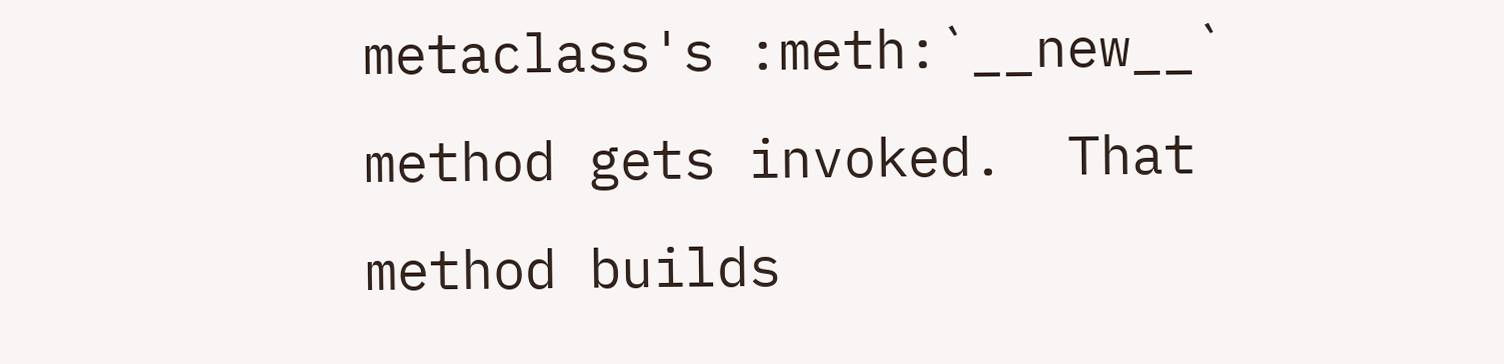metaclass's :meth:`__new__` method gets invoked.  That method builds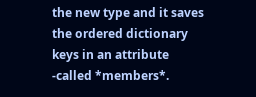the new type and it saves the ordered dictionary keys in an attribute
-called *members*.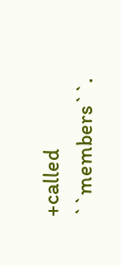+called ``members``.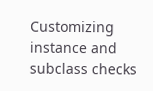Customizing instance and subclass checks